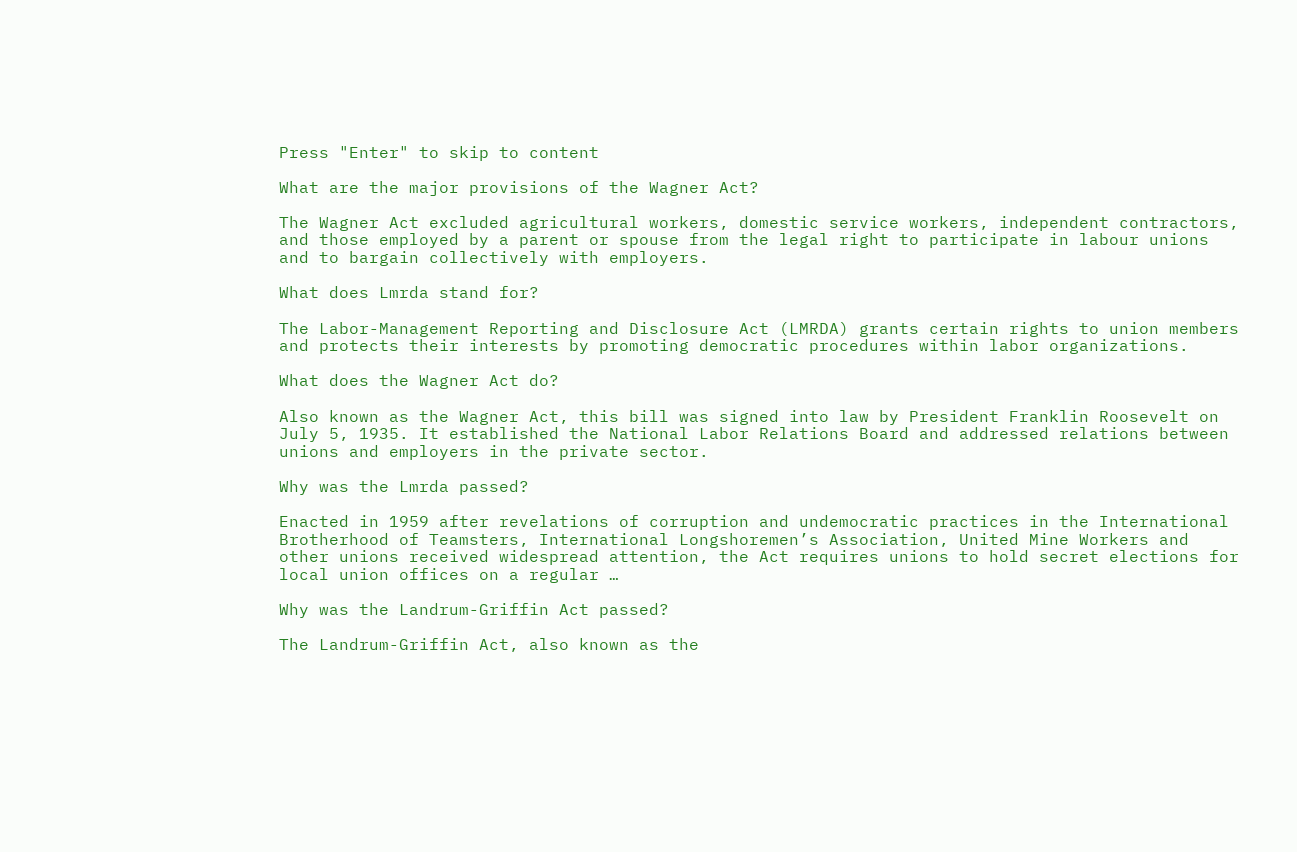Press "Enter" to skip to content

What are the major provisions of the Wagner Act?

The Wagner Act excluded agricultural workers, domestic service workers, independent contractors, and those employed by a parent or spouse from the legal right to participate in labour unions and to bargain collectively with employers.

What does Lmrda stand for?

The Labor-Management Reporting and Disclosure Act (LMRDA) grants certain rights to union members and protects their interests by promoting democratic procedures within labor organizations.

What does the Wagner Act do?

Also known as the Wagner Act, this bill was signed into law by President Franklin Roosevelt on July 5, 1935. It established the National Labor Relations Board and addressed relations between unions and employers in the private sector.

Why was the Lmrda passed?

Enacted in 1959 after revelations of corruption and undemocratic practices in the International Brotherhood of Teamsters, International Longshoremen’s Association, United Mine Workers and other unions received widespread attention, the Act requires unions to hold secret elections for local union offices on a regular …

Why was the Landrum-Griffin Act passed?

The Landrum-Griffin Act, also known as the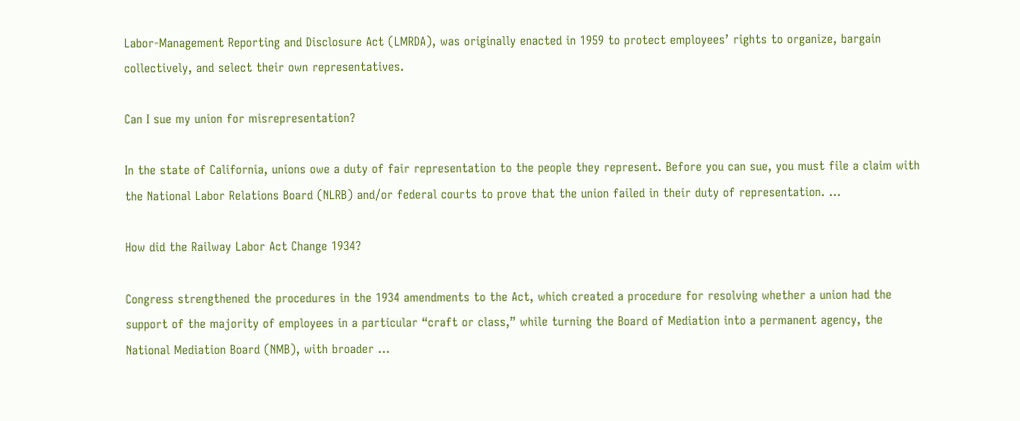Labor-Management Reporting and Disclosure Act (LMRDA), was originally enacted in 1959 to protect employees’ rights to organize, bargain collectively, and select their own representatives.

Can I sue my union for misrepresentation?

In the state of California, unions owe a duty of fair representation to the people they represent. Before you can sue, you must file a claim with the National Labor Relations Board (NLRB) and/or federal courts to prove that the union failed in their duty of representation. …

How did the Railway Labor Act Change 1934?

Congress strengthened the procedures in the 1934 amendments to the Act, which created a procedure for resolving whether a union had the support of the majority of employees in a particular “craft or class,” while turning the Board of Mediation into a permanent agency, the National Mediation Board (NMB), with broader …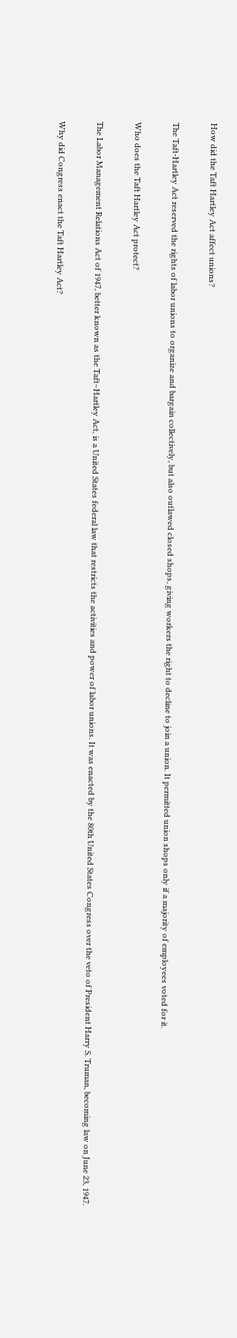How did the Taft Hartley Act affect unions?

The Taft-Hartley Act reserved the rights of labor unions to organize and bargain collectively, but also outlawed closed shops, giving workers the right to decline to join a union. It permitted union shops only if a majority of employees voted for it.

Who does the Taft Hartley Act protect?

The Labor Management Relations Act of 1947, better known as the Taft–Hartley Act, is a United States federal law that restricts the activities and power of labor unions. It was enacted by the 80th United States Congress over the veto of President Harry S. Truman, becoming law on June 23, 1947.

Why did Congress enact the Taft Hartley Act?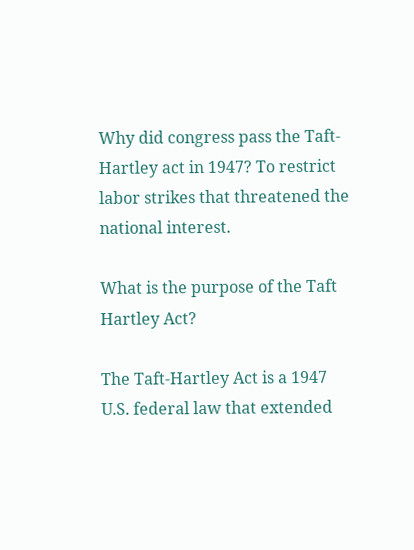Why did congress pass the Taft-Hartley act in 1947? To restrict labor strikes that threatened the national interest.

What is the purpose of the Taft Hartley Act?

The Taft-Hartley Act is a 1947 U.S. federal law that extended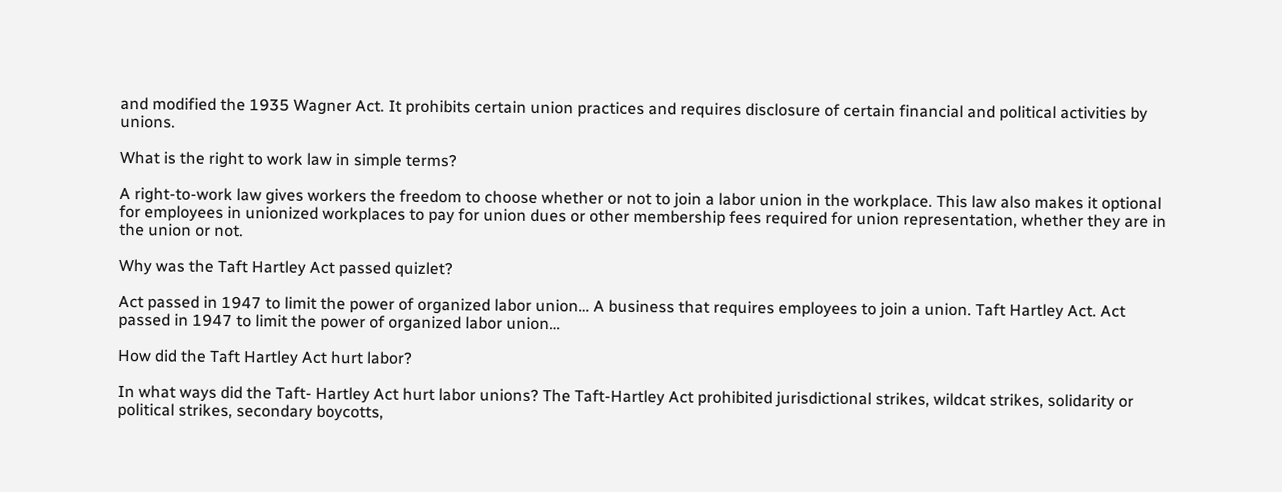and modified the 1935 Wagner Act. It prohibits certain union practices and requires disclosure of certain financial and political activities by unions.

What is the right to work law in simple terms?

A right-to-work law gives workers the freedom to choose whether or not to join a labor union in the workplace. This law also makes it optional for employees in unionized workplaces to pay for union dues or other membership fees required for union representation, whether they are in the union or not.

Why was the Taft Hartley Act passed quizlet?

Act passed in 1947 to limit the power of organized labor union… A business that requires employees to join a union. Taft Hartley Act. Act passed in 1947 to limit the power of organized labor union…

How did the Taft Hartley Act hurt labor?

In what ways did the Taft- Hartley Act hurt labor unions? The Taft-Hartley Act prohibited jurisdictional strikes, wildcat strikes, solidarity or political strikes, secondary boycotts,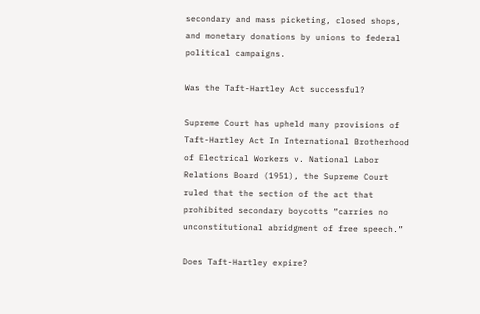secondary and mass picketing, closed shops, and monetary donations by unions to federal political campaigns.

Was the Taft-Hartley Act successful?

Supreme Court has upheld many provisions of Taft-Hartley Act In International Brotherhood of Electrical Workers v. National Labor Relations Board (1951), the Supreme Court ruled that the section of the act that prohibited secondary boycotts “carries no unconstitutional abridgment of free speech.”

Does Taft-Hartley expire?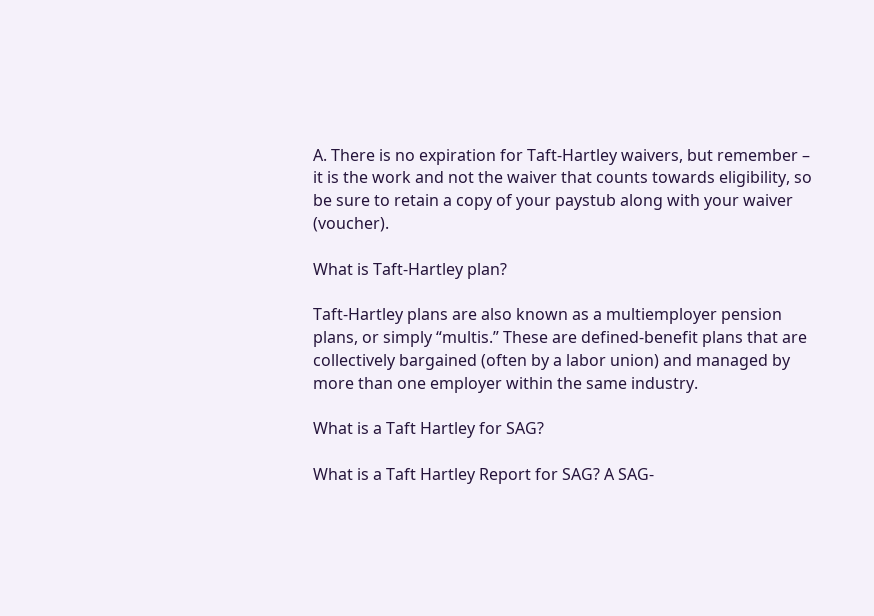A. There is no expiration for Taft-Hartley waivers, but remember – it is the work and not the waiver that counts towards eligibility, so be sure to retain a copy of your paystub along with your waiver (voucher).

What is Taft-Hartley plan?

Taft-Hartley plans are also known as a multiemployer pension plans, or simply “multis.” These are defined-benefit plans that are collectively bargained (often by a labor union) and managed by more than one employer within the same industry.

What is a Taft Hartley for SAG?

What is a Taft Hartley Report for SAG? A SAG-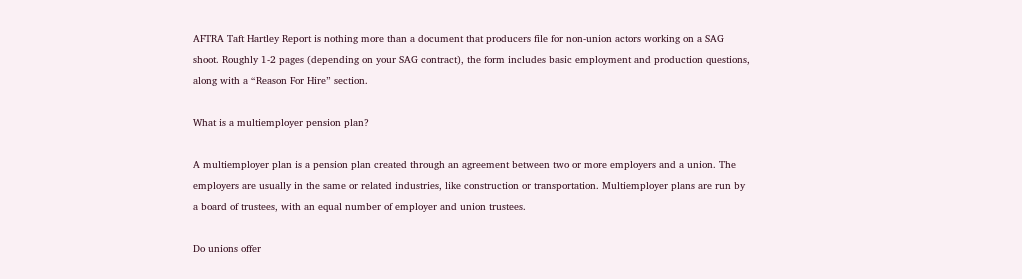AFTRA Taft Hartley Report is nothing more than a document that producers file for non-union actors working on a SAG shoot. Roughly 1-2 pages (depending on your SAG contract), the form includes basic employment and production questions, along with a “Reason For Hire” section.

What is a multiemployer pension plan?

A multiemployer plan is a pension plan created through an agreement between two or more employers and a union. The employers are usually in the same or related industries, like construction or transportation. Multiemployer plans are run by a board of trustees, with an equal number of employer and union trustees.

Do unions offer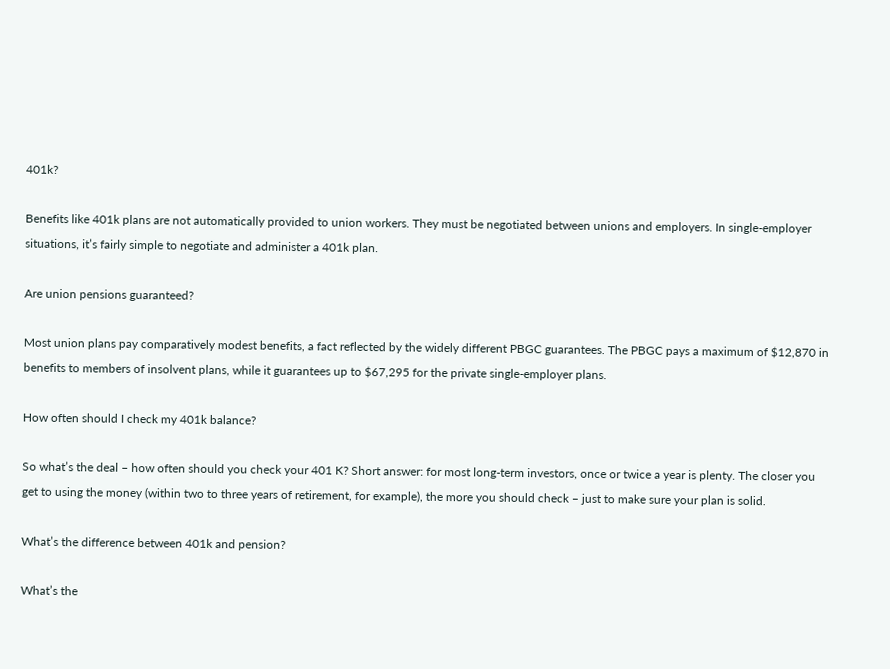401k?

Benefits like 401k plans are not automatically provided to union workers. They must be negotiated between unions and employers. In single-employer situations, it’s fairly simple to negotiate and administer a 401k plan.

Are union pensions guaranteed?

Most union plans pay comparatively modest benefits, a fact reflected by the widely different PBGC guarantees. The PBGC pays a maximum of $12,870 in benefits to members of insolvent plans, while it guarantees up to $67,295 for the private single-employer plans.

How often should I check my 401k balance?

So what’s the deal – how often should you check your 401 K? Short answer: for most long-term investors, once or twice a year is plenty. The closer you get to using the money (within two to three years of retirement, for example), the more you should check – just to make sure your plan is solid.

What’s the difference between 401k and pension?

What’s the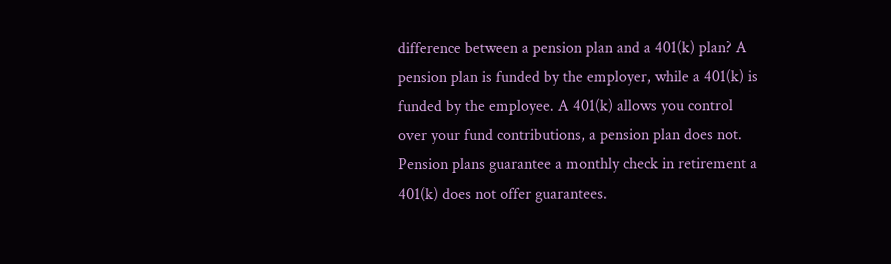difference between a pension plan and a 401(k) plan? A pension plan is funded by the employer, while a 401(k) is funded by the employee. A 401(k) allows you control over your fund contributions, a pension plan does not. Pension plans guarantee a monthly check in retirement a 401(k) does not offer guarantees.